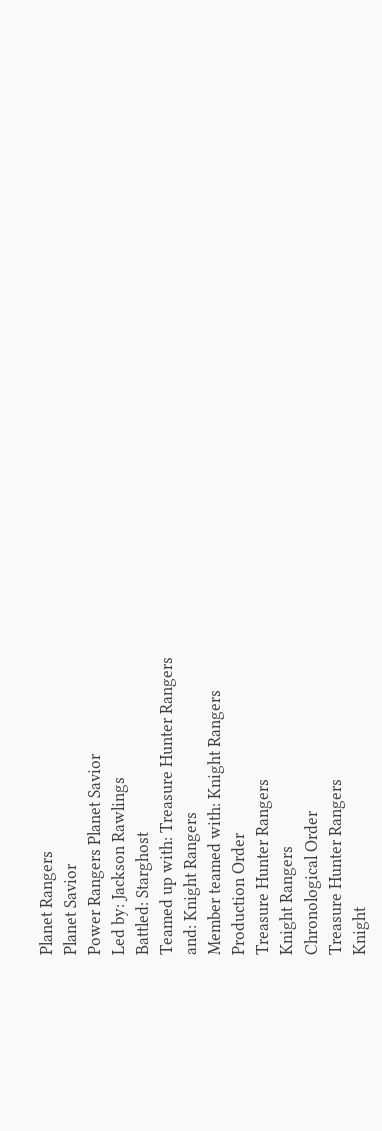Planet Rangers
Planet Savior
Power Rangers Planet Savior
Led by: Jackson Rawlings
Battled: Starghost
Teamed up with: Treasure Hunter Rangers
and: Knight Rangers
Member teamed with: Knight Rangers
Production Order
Treasure Hunter Rangers
Knight Rangers
Chronological Order
Treasure Hunter Rangers
Knight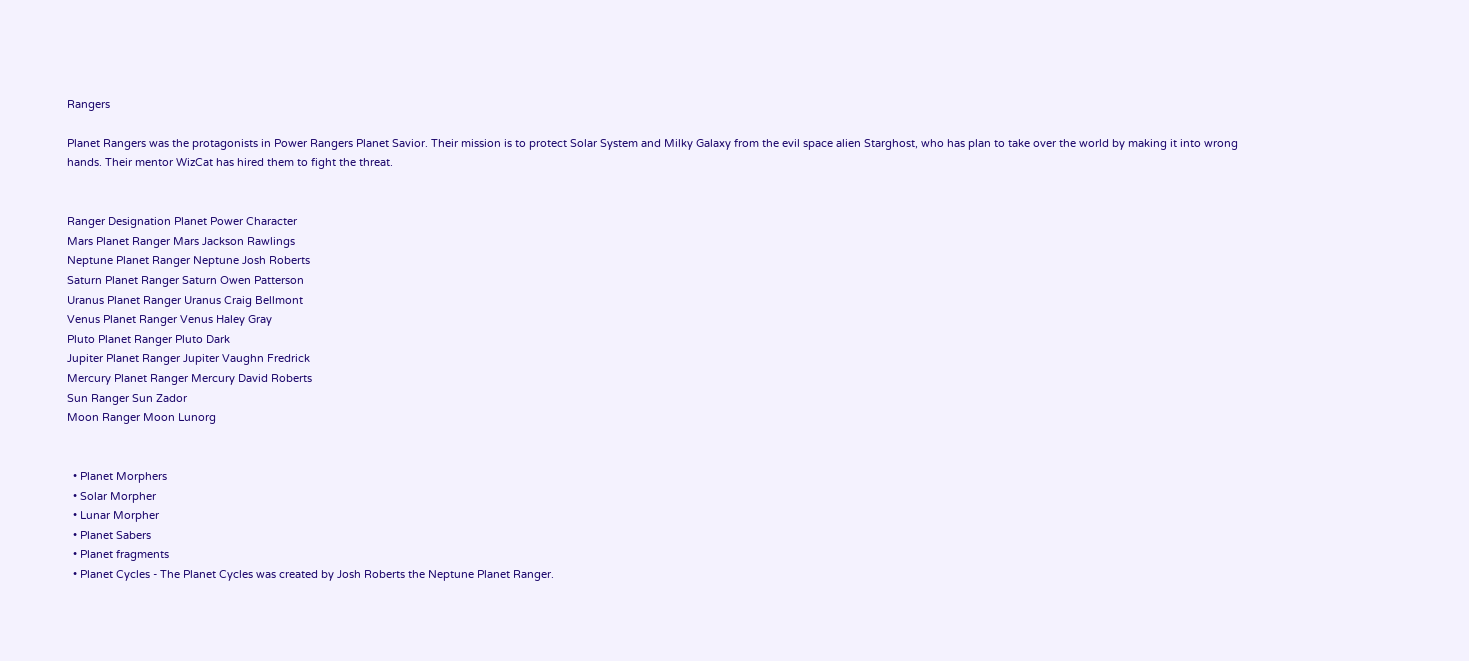Rangers

Planet Rangers was the protagonists in Power Rangers Planet Savior. Their mission is to protect Solar System and Milky Galaxy from the evil space alien Starghost, who has plan to take over the world by making it into wrong hands. Their mentor WizCat has hired them to fight the threat.


Ranger Designation Planet Power Character
Mars Planet Ranger Mars Jackson Rawlings
Neptune Planet Ranger Neptune Josh Roberts
Saturn Planet Ranger Saturn Owen Patterson
Uranus Planet Ranger Uranus Craig Bellmont
Venus Planet Ranger Venus Haley Gray
Pluto Planet Ranger Pluto Dark
Jupiter Planet Ranger Jupiter Vaughn Fredrick
Mercury Planet Ranger Mercury David Roberts
Sun Ranger Sun Zador
Moon Ranger Moon Lunorg


  • Planet Morphers
  • Solar Morpher
  • Lunar Morpher
  • Planet Sabers
  • Planet fragments
  • Planet Cycles - The Planet Cycles was created by Josh Roberts the Neptune Planet Ranger.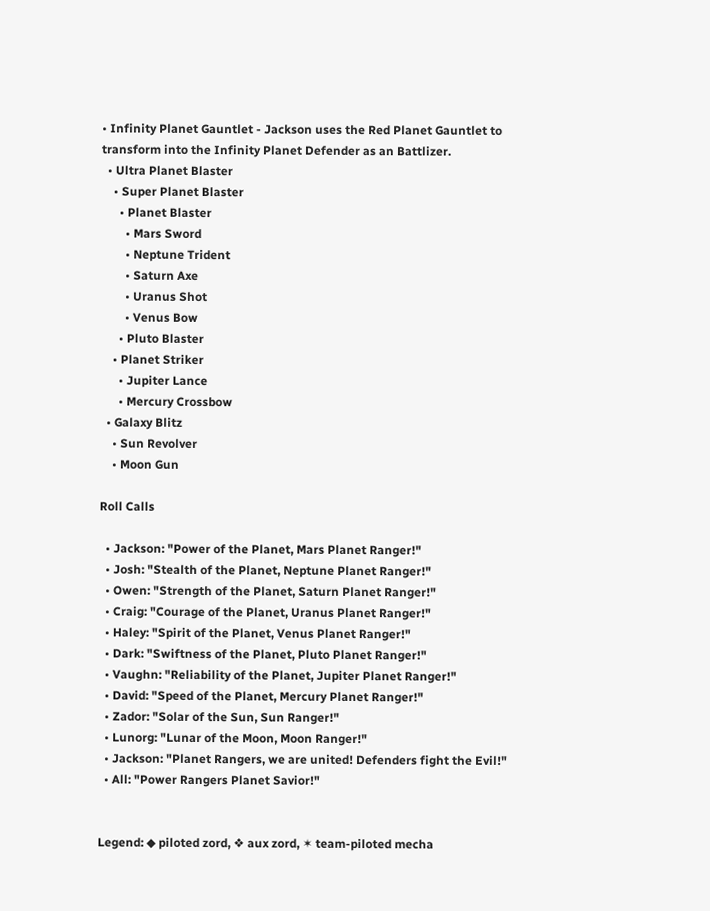• Infinity Planet Gauntlet - Jackson uses the Red Planet Gauntlet to transform into the Infinity Planet Defender as an Battlizer.
  • Ultra Planet Blaster
    • Super Planet Blaster
      • Planet Blaster
        • Mars Sword
        • Neptune Trident
        • Saturn Axe
        • Uranus Shot
        • Venus Bow
      • Pluto Blaster
    • Planet Striker
      • Jupiter Lance
      • Mercury Crossbow
  • Galaxy Blitz
    • Sun Revolver
    • Moon Gun

Roll Calls

  • Jackson: "Power of the Planet, Mars Planet Ranger!"
  • Josh: "Stealth of the Planet, Neptune Planet Ranger!"
  • Owen: "Strength of the Planet, Saturn Planet Ranger!"
  • Craig: "Courage of the Planet, Uranus Planet Ranger!"
  • Haley: "Spirit of the Planet, Venus Planet Ranger!"
  • Dark: "Swiftness of the Planet, Pluto Planet Ranger!"
  • Vaughn: "Reliability of the Planet, Jupiter Planet Ranger!"
  • David: "Speed of the Planet, Mercury Planet Ranger!"
  • Zador: "Solar of the Sun, Sun Ranger!"
  • Lunorg: "Lunar of the Moon, Moon Ranger!"
  • Jackson: "Planet Rangers, we are united! Defenders fight the Evil!"
  • All: "Power Rangers Planet Savior!"


Legend: ◆ piloted zord, ❖ aux zord, ✶ team-piloted mecha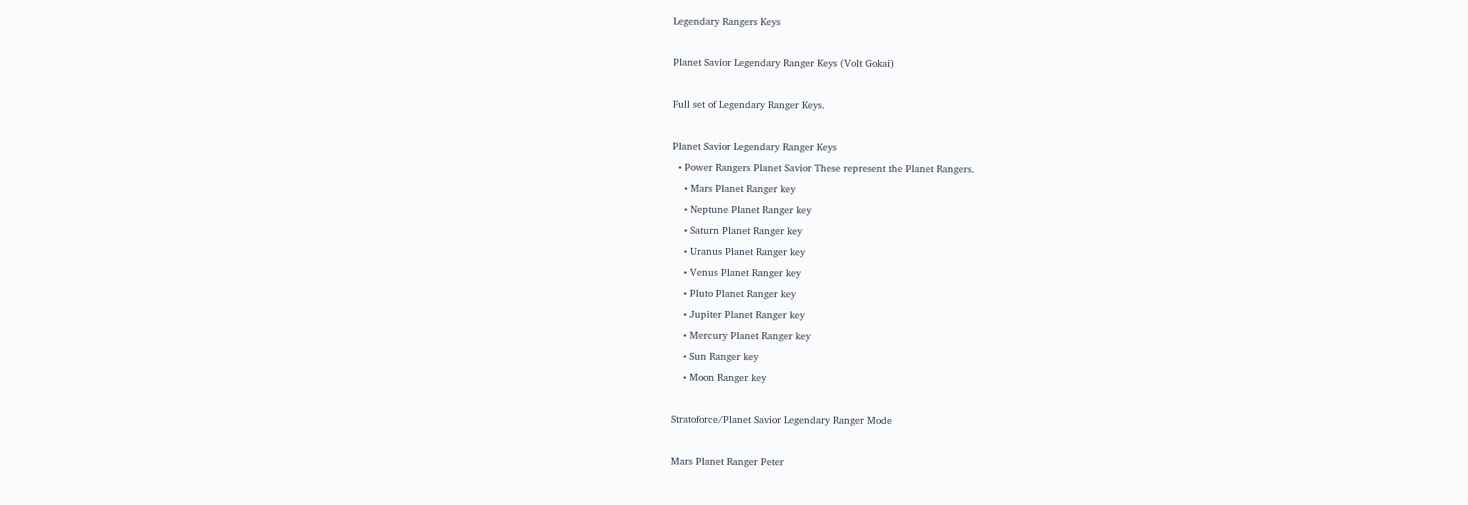Legendary Rangers Keys

Planet Savior Legendary Ranger Keys (Volt Gokai)

Full set of Legendary Ranger Keys.

Planet Savior Legendary Ranger Keys
  • Power Rangers Planet Savior These represent the Planet Rangers.
    • Mars Planet Ranger key
    • Neptune Planet Ranger key
    • Saturn Planet Ranger key
    • Uranus Planet Ranger key
    • Venus Planet Ranger key
    • Pluto Planet Ranger key
    • Jupiter Planet Ranger key
    • Mercury Planet Ranger key
    • Sun Ranger key
    • Moon Ranger key

Stratoforce/Planet Savior Legendary Ranger Mode

Mars Planet Ranger Peter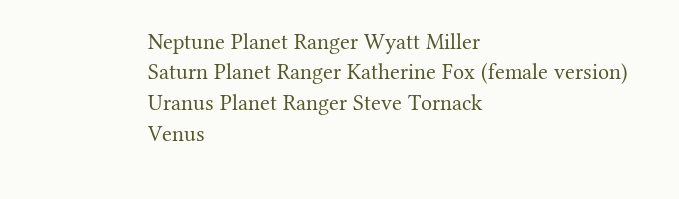Neptune Planet Ranger Wyatt Miller
Saturn Planet Ranger Katherine Fox (female version)
Uranus Planet Ranger Steve Tornack
Venus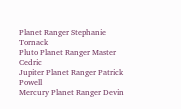Planet Ranger Stephanie Tornack
Pluto Planet Ranger Master Cedric
Jupiter Planet Ranger Patrick Powell
Mercury Planet Ranger Devin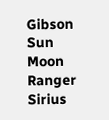Gibson
Sun Moon Ranger
Sirius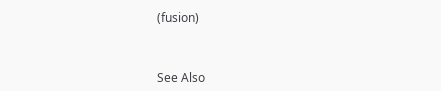(fusion)



See Also